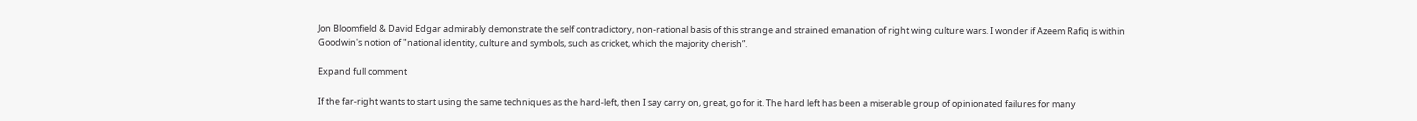Jon Bloomfield & David Edgar admirably demonstrate the self contradictory, non-rational basis of this strange and strained emanation of right wing culture wars. I wonder if Azeem Rafiq is within Goodwin's notion of "national identity, culture and symbols, such as cricket, which the majority cherish”.

Expand full comment

If the far-right wants to start using the same techniques as the hard-left, then I say carry on, great, go for it. The hard left has been a miserable group of opinionated failures for many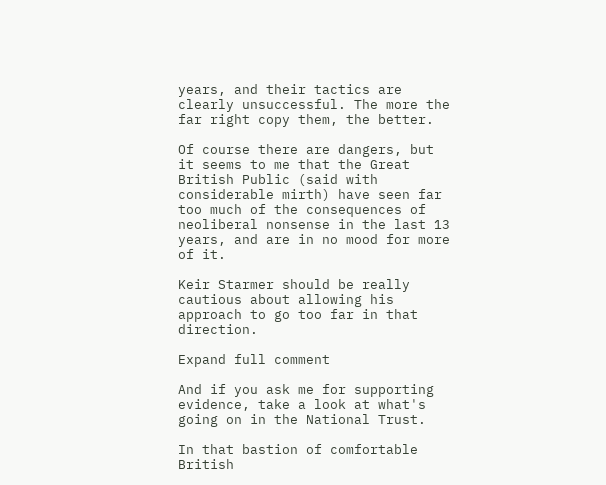years, and their tactics are clearly unsuccessful. The more the far right copy them, the better.

Of course there are dangers, but it seems to me that the Great British Public (said with considerable mirth) have seen far too much of the consequences of neoliberal nonsense in the last 13 years, and are in no mood for more of it.

Keir Starmer should be really cautious about allowing his approach to go too far in that direction.

Expand full comment

And if you ask me for supporting evidence, take a look at what's going on in the National Trust.

In that bastion of comfortable British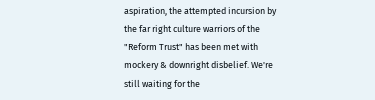aspiration, the attempted incursion by the far right culture warriors of the "Reform Trust" has been met with mockery & downright disbelief. We're still waiting for the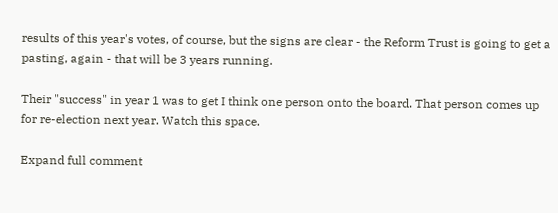results of this year's votes, of course, but the signs are clear - the Reform Trust is going to get a pasting, again - that will be 3 years running.

Their "success" in year 1 was to get I think one person onto the board. That person comes up for re-election next year. Watch this space.

Expand full comment